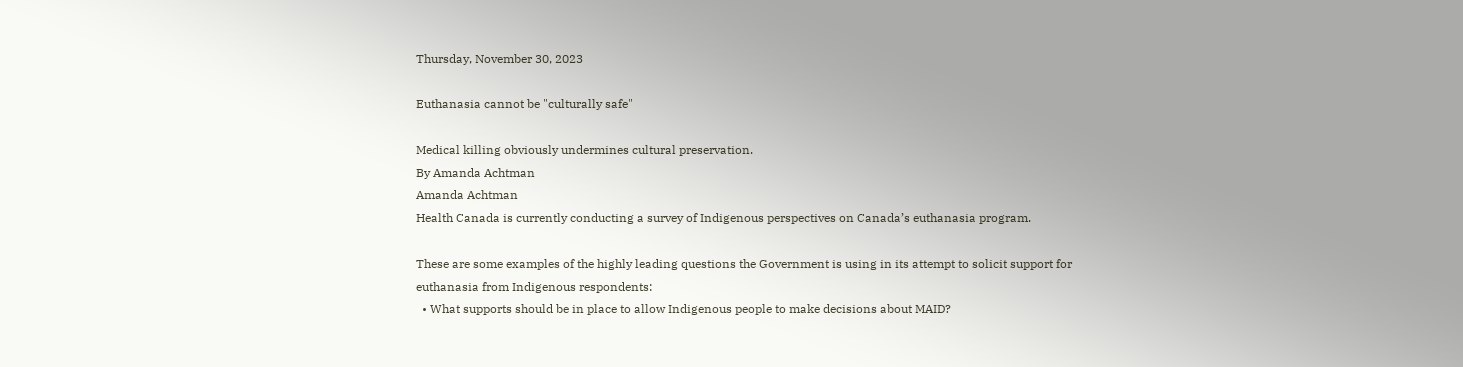Thursday, November 30, 2023

Euthanasia cannot be "culturally safe"

Medical killing obviously undermines cultural preservation.
By Amanda Achtman
Amanda Achtman
Health Canada is currently conducting a survey of Indigenous perspectives on Canada’s euthanasia program.

These are some examples of the highly leading questions the Government is using in its attempt to solicit support for euthanasia from Indigenous respondents:
  • What supports should be in place to allow Indigenous people to make decisions about MAID?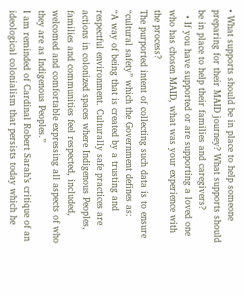• What supports should be in place to help someone preparing for their MAID journey? What supports should be in place to help their families and caregivers?
  • If you have supported or are supporting a loved one who has chosen MAID, what was your experience with the process?
The purported intent of collecting such data is to ensure “cultural safety” which the Government defines as:
“A way of being that is created by a trusting and respectful environment. Culturally safe practices are actions in colonized spaces where Indigenous Peoples, families and communities feel respected, included, welcomed and comfortable expressing all aspects of who they are as Indigenous Peoples.”
I am reminded of Cardinal Robert Sarah’s critique of an ideological colonialism that persists today which he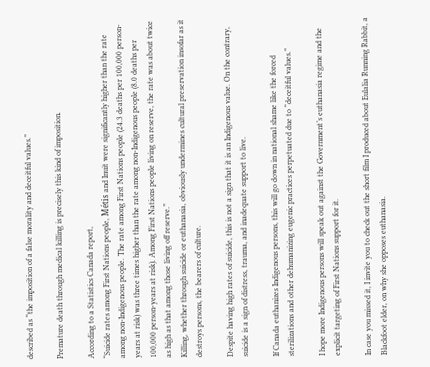described as “the imposition of a false morality and deceitful values.”

Premature death through medical killing is precisely this kind of imposition.

According to a Statistics Canada report,
“Suicide rates among First Nations people, Métis and Inuit were significantly higher than the rate among non-Indigenous people. The rate among First Nations people (24.3 deaths per 100,000 person-years at risk) was three times higher than the rate among non-Indigenous people (8.0 deaths per 100,000 person-years at risk). Among First Nations people living on reserve, the rate was about twice as high as that among those living off reserve.”
Killing, whether through suicide or euthanasia, obviously undermines cultural preservation insofar as it destroys persons, the bearers of culture.

Despite having high rates of suicide, this is not a sign that it is an Indigenous value. On the contrary, suicide is a sign of distress, trauma, and inadequate support to live.

If Canada euthanizes Indigenous persons, this will go down in national shame like the forced sterilizations and other dehumanizing eugenic practices perpetuated due to “deceitful values.”

I hope more Indigenous persons will speak out against the Government’s euthanasia regime and the explicit targeting of First Nations support for it.

In case you missed it, I invite you to check out the short film I produced about Eulalia Running Rabbit, a Blackfoot elder, on why she opposes euthanasia.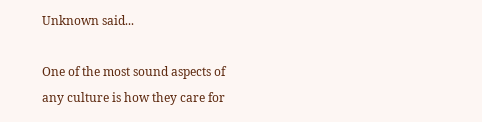Unknown said...

One of the most sound aspects of any culture is how they care for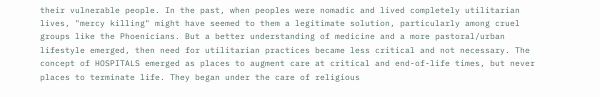their vulnerable people. In the past, when peoples were nomadic and lived completely utilitarian lives, "mercy killing" might have seemed to them a legitimate solution, particularly among cruel groups like the Phoenicians. But a better understanding of medicine and a more pastoral/urban lifestyle emerged, then need for utilitarian practices became less critical and not necessary. The concept of HOSPITALS emerged as places to augment care at critical and end-of-life times, but never places to terminate life. They began under the care of religious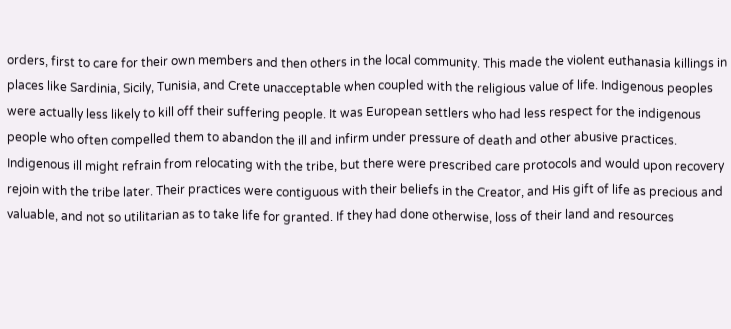orders, first to care for their own members and then others in the local community. This made the violent euthanasia killings in places like Sardinia, Sicily, Tunisia, and Crete unacceptable when coupled with the religious value of life. Indigenous peoples were actually less likely to kill off their suffering people. It was European settlers who had less respect for the indigenous people who often compelled them to abandon the ill and infirm under pressure of death and other abusive practices. Indigenous ill might refrain from relocating with the tribe, but there were prescribed care protocols and would upon recovery rejoin with the tribe later. Their practices were contiguous with their beliefs in the Creator, and His gift of life as precious and valuable, and not so utilitarian as to take life for granted. If they had done otherwise, loss of their land and resources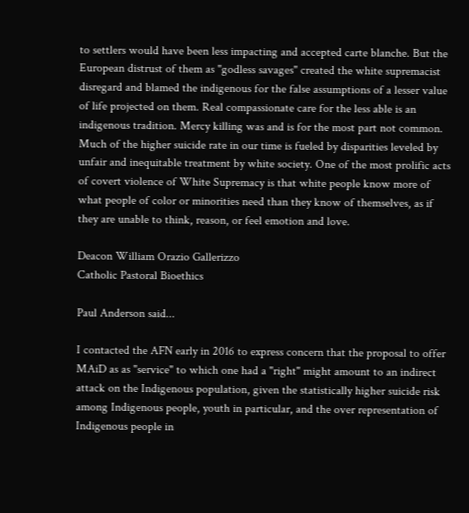to settlers would have been less impacting and accepted carte blanche. But the European distrust of them as "godless savages" created the white supremacist disregard and blamed the indigenous for the false assumptions of a lesser value of life projected on them. Real compassionate care for the less able is an indigenous tradition. Mercy killing was and is for the most part not common. Much of the higher suicide rate in our time is fueled by disparities leveled by unfair and inequitable treatment by white society. One of the most prolific acts of covert violence of White Supremacy is that white people know more of what people of color or minorities need than they know of themselves, as if they are unable to think, reason, or feel emotion and love.

Deacon William Orazio Gallerizzo
Catholic Pastoral Bioethics

Paul Anderson said...

I contacted the AFN early in 2016 to express concern that the proposal to offer MAiD as as "service" to which one had a "right" might amount to an indirect attack on the Indigenous population, given the statistically higher suicide risk among Indigenous people, youth in particular, and the over representation of Indigenous people in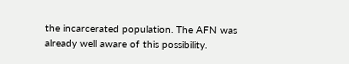the incarcerated population. The AFN was already well aware of this possibility.